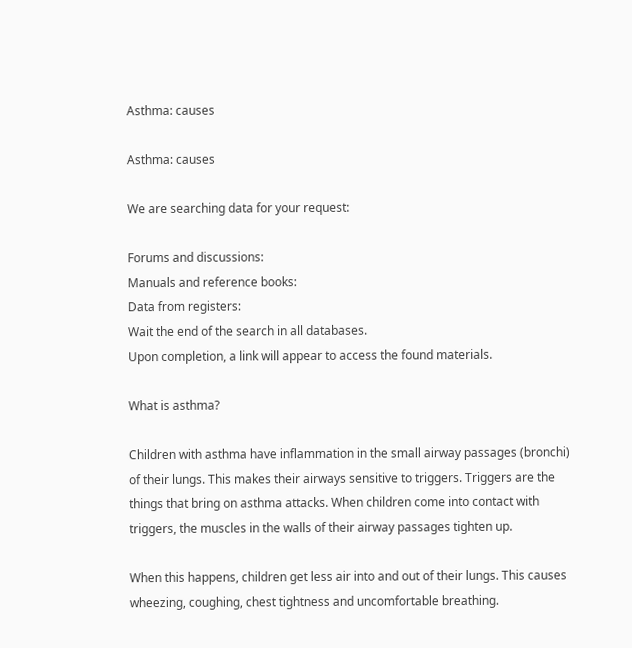Asthma: causes

Asthma: causes

We are searching data for your request:

Forums and discussions:
Manuals and reference books:
Data from registers:
Wait the end of the search in all databases.
Upon completion, a link will appear to access the found materials.

What is asthma?

Children with asthma have inflammation in the small airway passages (bronchi) of their lungs. This makes their airways sensitive to triggers. Triggers are the things that bring on asthma attacks. When children come into contact with triggers, the muscles in the walls of their airway passages tighten up.

When this happens, children get less air into and out of their lungs. This causes wheezing, coughing, chest tightness and uncomfortable breathing.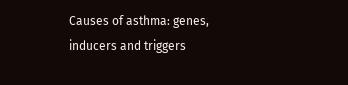Causes of asthma: genes, inducers and triggers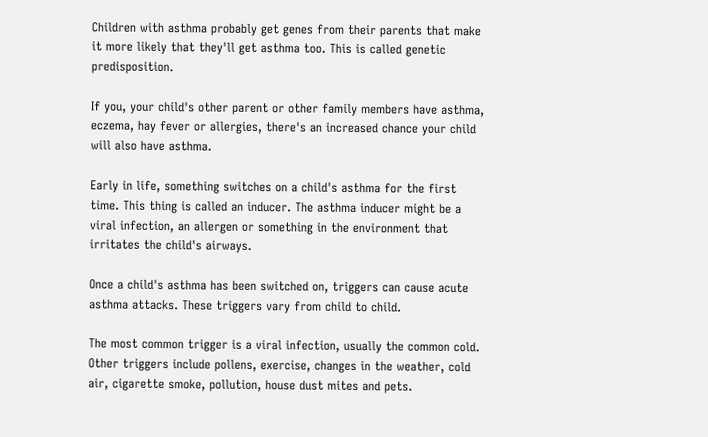Children with asthma probably get genes from their parents that make it more likely that they'll get asthma too. This is called genetic predisposition.

If you, your child's other parent or other family members have asthma, eczema, hay fever or allergies, there's an increased chance your child will also have asthma.

Early in life, something switches on a child's asthma for the first time. This thing is called an inducer. The asthma inducer might be a viral infection, an allergen or something in the environment that irritates the child's airways.

Once a child's asthma has been switched on, triggers can cause acute asthma attacks. These triggers vary from child to child.

The most common trigger is a viral infection, usually the common cold. Other triggers include pollens, exercise, changes in the weather, cold air, cigarette smoke, pollution, house dust mites and pets.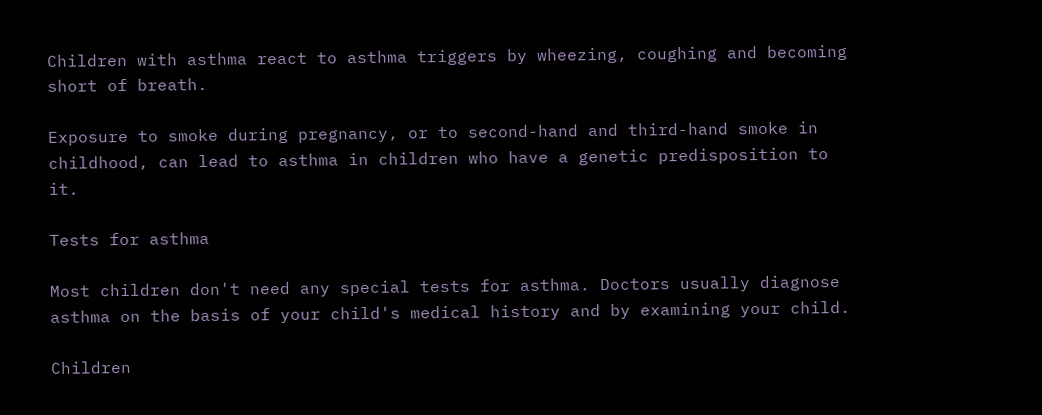Children with asthma react to asthma triggers by wheezing, coughing and becoming short of breath.

Exposure to smoke during pregnancy, or to second-hand and third-hand smoke in childhood, can lead to asthma in children who have a genetic predisposition to it.

Tests for asthma

Most children don't need any special tests for asthma. Doctors usually diagnose asthma on the basis of your child's medical history and by examining your child.

Children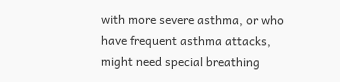with more severe asthma, or who have frequent asthma attacks, might need special breathing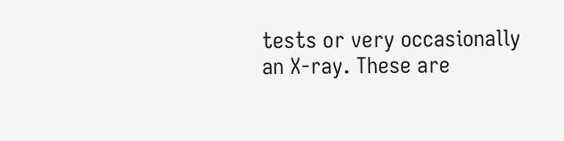tests or very occasionally an X-ray. These are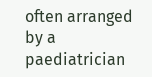often arranged by a paediatrician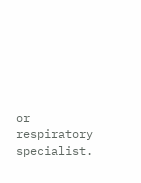or respiratory specialist.